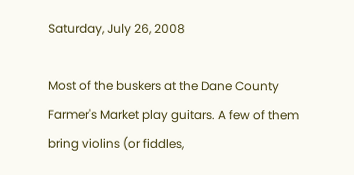Saturday, July 26, 2008

Most of the buskers at the Dane County Farmer's Market play guitars. A few of them bring violins (or fiddles,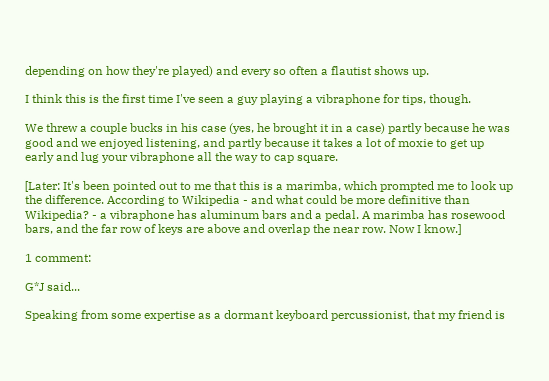depending on how they're played) and every so often a flautist shows up.

I think this is the first time I've seen a guy playing a vibraphone for tips, though.

We threw a couple bucks in his case (yes, he brought it in a case) partly because he was good and we enjoyed listening, and partly because it takes a lot of moxie to get up early and lug your vibraphone all the way to cap square.

[Later: It's been pointed out to me that this is a marimba, which prompted me to look up the difference. According to Wikipedia - and what could be more definitive than Wikipedia? - a vibraphone has aluminum bars and a pedal. A marimba has rosewood bars, and the far row of keys are above and overlap the near row. Now I know.]

1 comment:

G*J said...

Speaking from some expertise as a dormant keyboard percussionist, that my friend is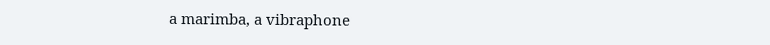a marimba, a vibraphone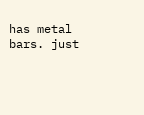has metal bars. just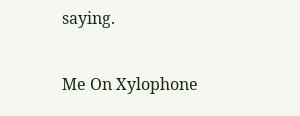saying.

Me On Xylophone